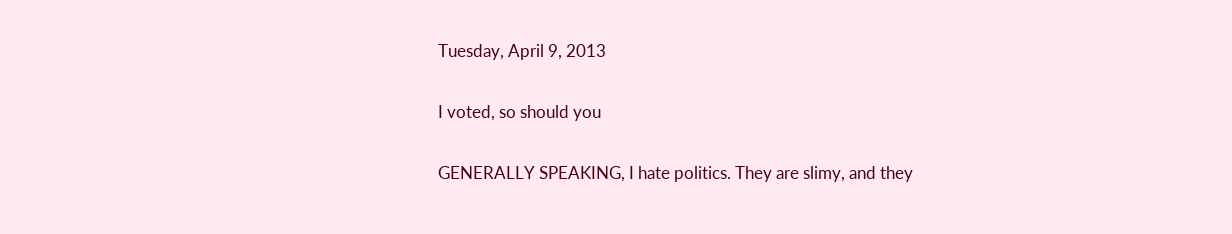Tuesday, April 9, 2013

I voted, so should you

GENERALLY SPEAKING, I hate politics. They are slimy, and they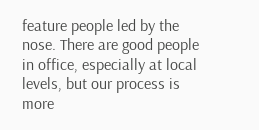feature people led by the nose. There are good people in office, especially at local levels, but our process is more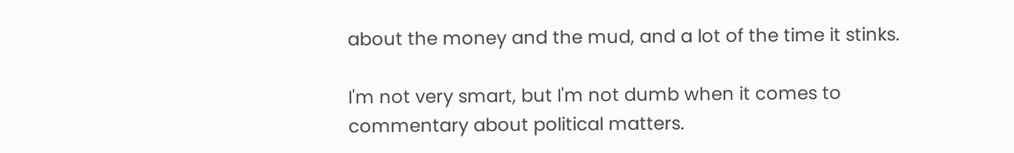about the money and the mud, and a lot of the time it stinks.

I'm not very smart, but I'm not dumb when it comes to commentary about political matters.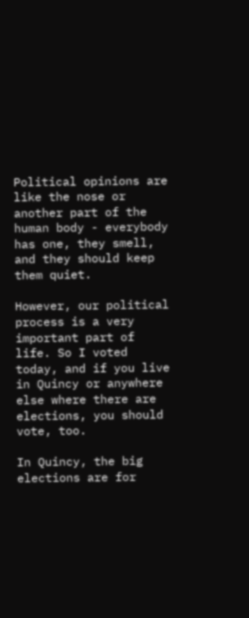Political opinions are like the nose or another part of the human body - everybody has one, they smell, and they should keep them quiet.

However, our political process is a very important part of life. So I voted today, and if you live in Quincy or anywhere else where there are elections, you should vote, too.

In Quincy, the big elections are for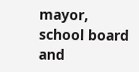mayor, school board and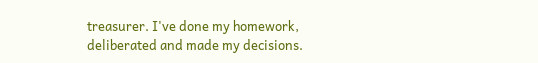treasurer. I've done my homework, deliberated and made my decisions.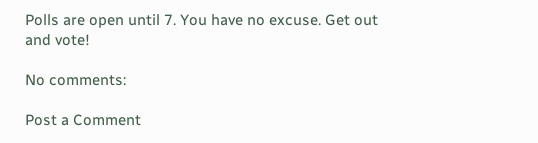Polls are open until 7. You have no excuse. Get out and vote!

No comments:

Post a Comment